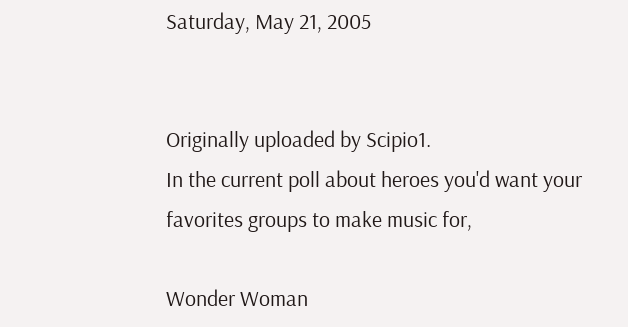Saturday, May 21, 2005


Originally uploaded by Scipio1.
In the current poll about heroes you'd want your favorites groups to make music for,

Wonder Woman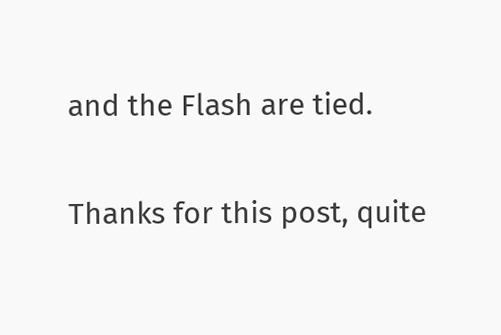and the Flash are tied.

Thanks for this post, quite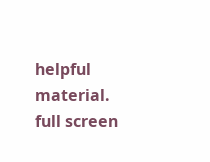helpful material.
full screen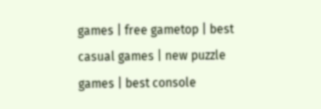games | free gametop | best casual games | new puzzle games | best console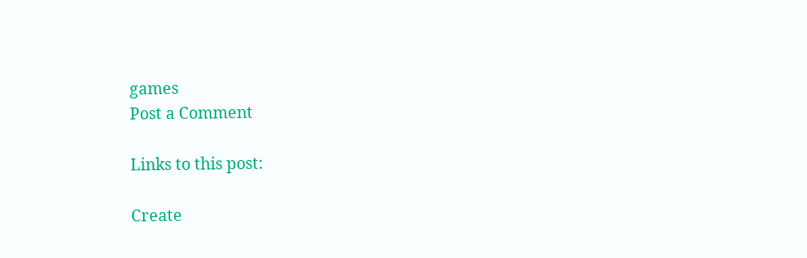games
Post a Comment

Links to this post:

Create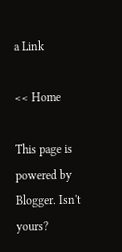a Link

<< Home

This page is powered by Blogger. Isn't yours?